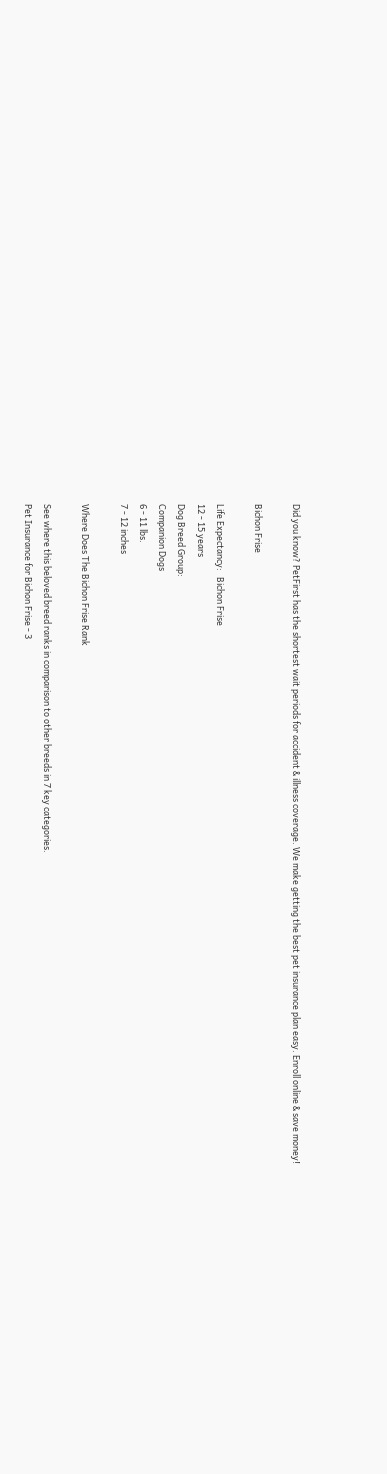Did you know? PetFirst has the shortest wait periods for accident & illness coverage. We make getting the best pet insurance plan easy. Enroll online & save money!

Bichon Frise

Life Expectancy:   Bichon Frise
12 - 15 years
Dog Breed Group:
Companion Dogs
6 - 11 lbs.
7 - 12 inches

Where Does The Bichon Frise Rank

See where this beloved breed ranks in comparison to other breeds in 7 key categories.
Pet Insurance for Bichon Frise - 3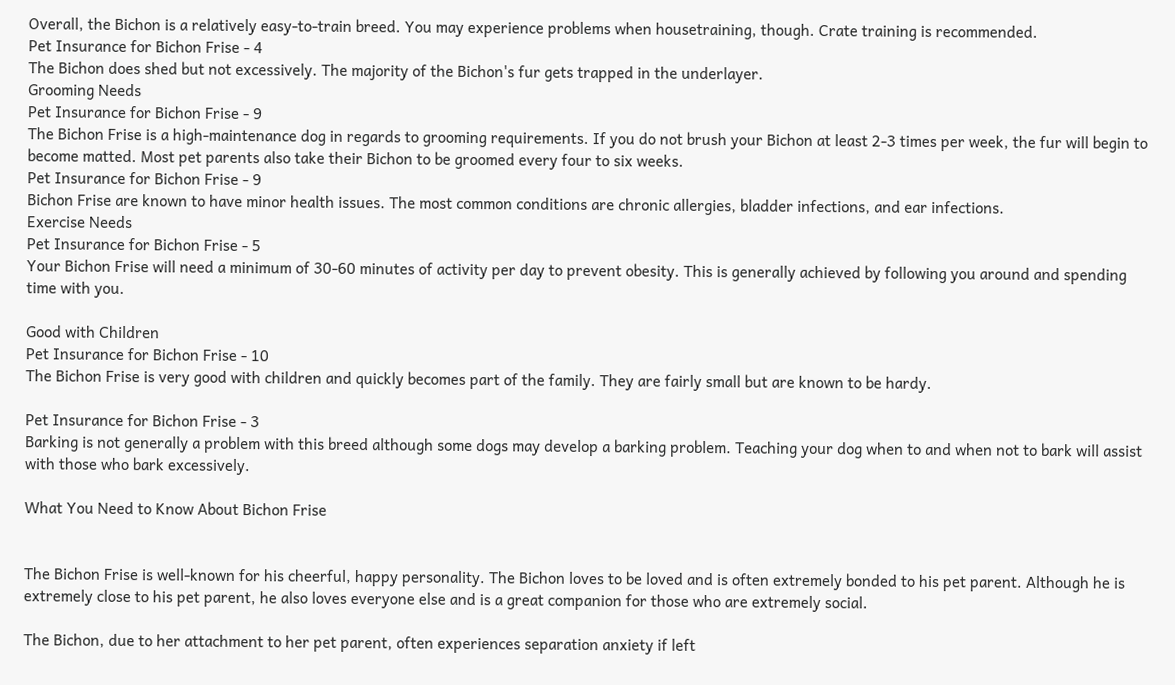Overall, the Bichon is a relatively easy-to-train breed. You may experience problems when housetraining, though. Crate training is recommended.
Pet Insurance for Bichon Frise - 4
The Bichon does shed but not excessively. The majority of the Bichon's fur gets trapped in the underlayer.
Grooming Needs
Pet Insurance for Bichon Frise - 9
The Bichon Frise is a high-maintenance dog in regards to grooming requirements. If you do not brush your Bichon at least 2-3 times per week, the fur will begin to become matted. Most pet parents also take their Bichon to be groomed every four to six weeks.
Pet Insurance for Bichon Frise - 9
Bichon Frise are known to have minor health issues. The most common conditions are chronic allergies, bladder infections, and ear infections.
Exercise Needs
Pet Insurance for Bichon Frise - 5
Your Bichon Frise will need a minimum of 30-60 minutes of activity per day to prevent obesity. This is generally achieved by following you around and spending time with you.

Good with Children
Pet Insurance for Bichon Frise - 10
The Bichon Frise is very good with children and quickly becomes part of the family. They are fairly small but are known to be hardy.

Pet Insurance for Bichon Frise - 3
Barking is not generally a problem with this breed although some dogs may develop a barking problem. Teaching your dog when to and when not to bark will assist with those who bark excessively.

What You Need to Know About Bichon Frise


The Bichon Frise is well-known for his cheerful, happy personality. The Bichon loves to be loved and is often extremely bonded to his pet parent. Although he is extremely close to his pet parent, he also loves everyone else and is a great companion for those who are extremely social.

The Bichon, due to her attachment to her pet parent, often experiences separation anxiety if left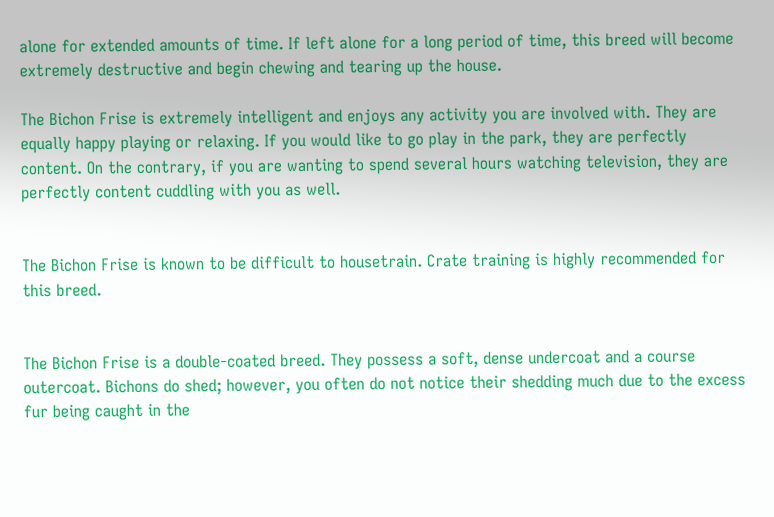alone for extended amounts of time. If left alone for a long period of time, this breed will become extremely destructive and begin chewing and tearing up the house.

The Bichon Frise is extremely intelligent and enjoys any activity you are involved with. They are equally happy playing or relaxing. If you would like to go play in the park, they are perfectly content. On the contrary, if you are wanting to spend several hours watching television, they are perfectly content cuddling with you as well.


The Bichon Frise is known to be difficult to housetrain. Crate training is highly recommended for this breed.


The Bichon Frise is a double-coated breed. They possess a soft, dense undercoat and a course outercoat. Bichons do shed; however, you often do not notice their shedding much due to the excess fur being caught in the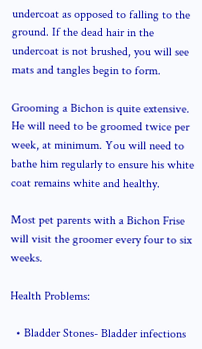undercoat as opposed to falling to the ground. If the dead hair in the undercoat is not brushed, you will see mats and tangles begin to form.

Grooming a Bichon is quite extensive. He will need to be groomed twice per week, at minimum. You will need to bathe him regularly to ensure his white coat remains white and healthy.

Most pet parents with a Bichon Frise will visit the groomer every four to six weeks.

Health Problems:

  • Bladder Stones- Bladder infections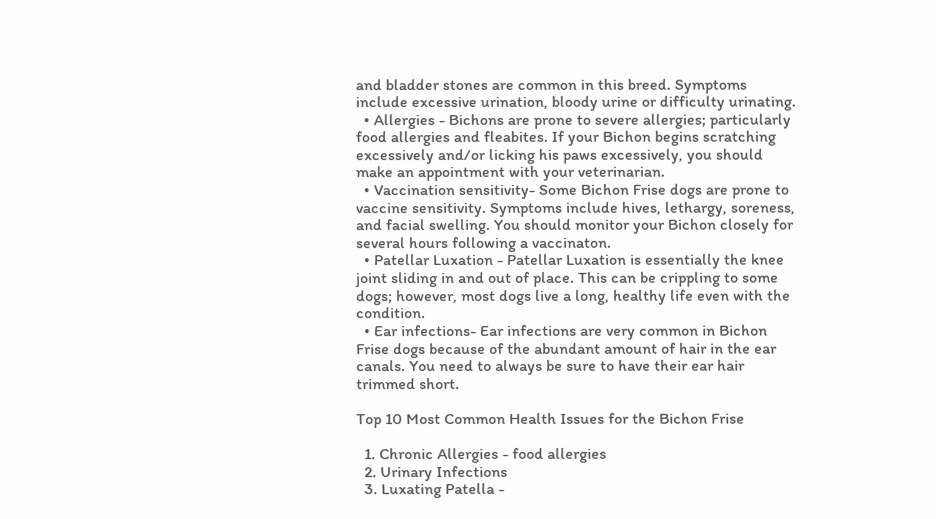and bladder stones are common in this breed. Symptoms include excessive urination, bloody urine or difficulty urinating.
  • Allergies - Bichons are prone to severe allergies; particularly food allergies and fleabites. If your Bichon begins scratching excessively and/or licking his paws excessively, you should make an appointment with your veterinarian.
  • Vaccination sensitivity- Some Bichon Frise dogs are prone to vaccine sensitivity. Symptoms include hives, lethargy, soreness, and facial swelling. You should monitor your Bichon closely for several hours following a vaccinaton.
  • Patellar Luxation - Patellar Luxation is essentially the knee joint sliding in and out of place. This can be crippling to some dogs; however, most dogs live a long, healthy life even with the condition.
  • Ear infections- Ear infections are very common in Bichon Frise dogs because of the abundant amount of hair in the ear canals. You need to always be sure to have their ear hair trimmed short.

Top 10 Most Common Health Issues for the Bichon Frise

  1. Chronic Allergies - food allergies
  2. Urinary Infections
  3. Luxating Patella -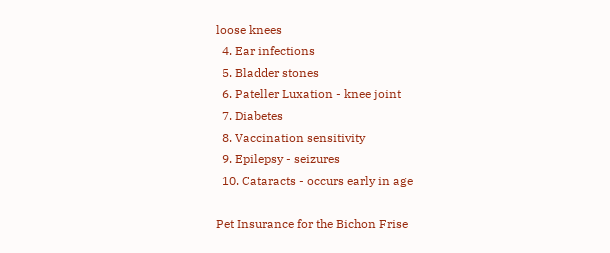loose knees
  4. Ear infections
  5. Bladder stones
  6. Pateller Luxation - knee joint
  7. Diabetes
  8. Vaccination sensitivity
  9. Epilepsy - seizures
  10. Cataracts - occurs early in age

Pet Insurance for the Bichon Frise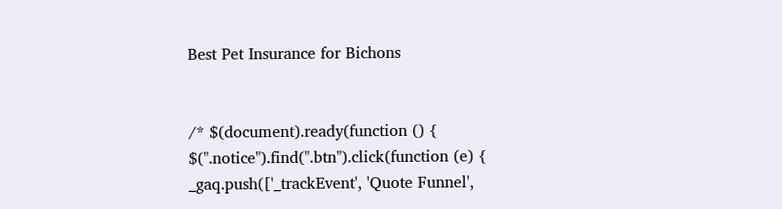Best Pet Insurance for Bichons


/* $(document).ready(function () { $(".notice").find(".btn").click(function (e) { _gaq.push(['_trackEvent', 'Quote Funnel',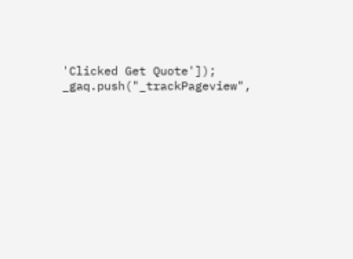'Clicked Get Quote']); _gaq.push("_trackPageview",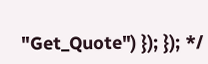"Get_Quote") }); }); */